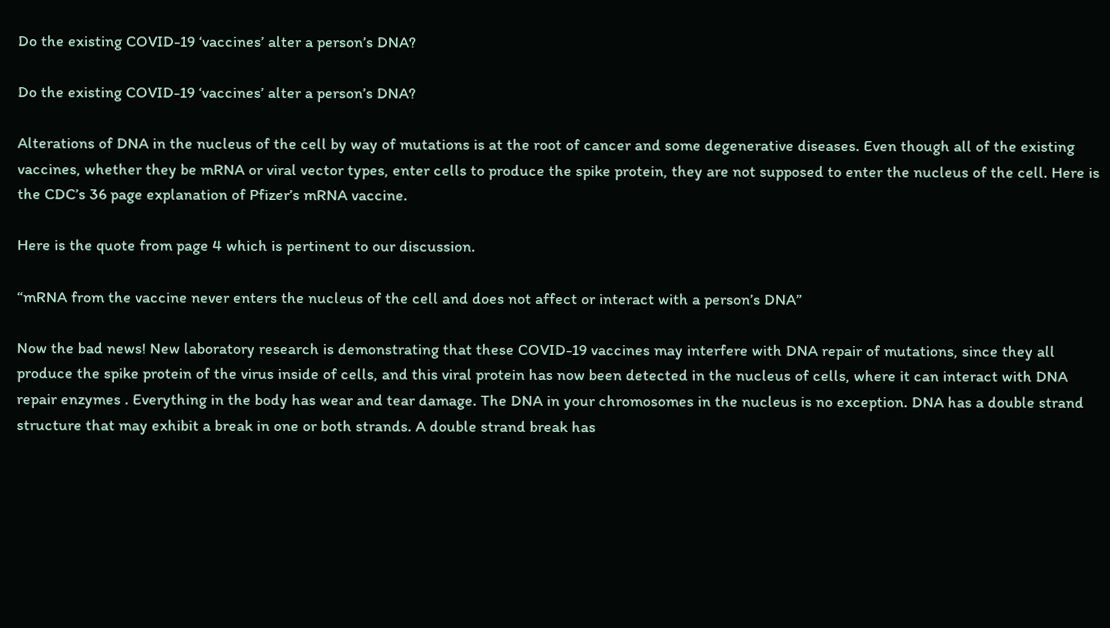Do the existing COVID-19 ‘vaccines’ alter a person’s DNA?

Do the existing COVID-19 ‘vaccines’ alter a person’s DNA?

Alterations of DNA in the nucleus of the cell by way of mutations is at the root of cancer and some degenerative diseases. Even though all of the existing vaccines, whether they be mRNA or viral vector types, enter cells to produce the spike protein, they are not supposed to enter the nucleus of the cell. Here is the CDC’s 36 page explanation of Pfizer’s mRNA vaccine.

Here is the quote from page 4 which is pertinent to our discussion.

“mRNA from the vaccine never enters the nucleus of the cell and does not affect or interact with a person’s DNA”

Now the bad news! New laboratory research is demonstrating that these COVID-19 vaccines may interfere with DNA repair of mutations, since they all produce the spike protein of the virus inside of cells, and this viral protein has now been detected in the nucleus of cells, where it can interact with DNA repair enzymes . Everything in the body has wear and tear damage. The DNA in your chromosomes in the nucleus is no exception. DNA has a double strand structure that may exhibit a break in one or both strands. A double strand break has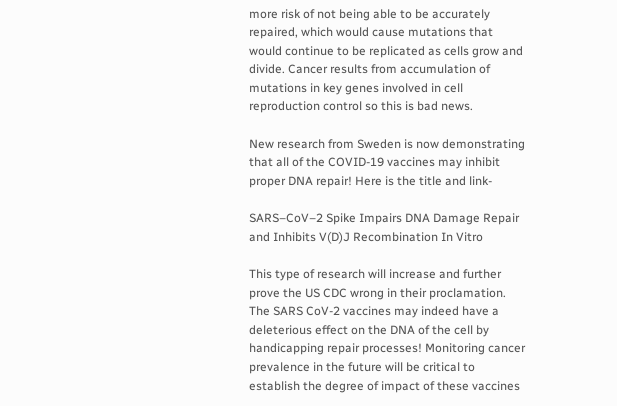more risk of not being able to be accurately repaired, which would cause mutations that would continue to be replicated as cells grow and divide. Cancer results from accumulation of mutations in key genes involved in cell reproduction control so this is bad news.

New research from Sweden is now demonstrating that all of the COVID-19 vaccines may inhibit proper DNA repair! Here is the title and link-

SARS–CoV–2 Spike Impairs DNA Damage Repair and Inhibits V(D)J Recombination In Vitro

This type of research will increase and further prove the US CDC wrong in their proclamation. The SARS CoV-2 vaccines may indeed have a deleterious effect on the DNA of the cell by handicapping repair processes! Monitoring cancer prevalence in the future will be critical to establish the degree of impact of these vaccines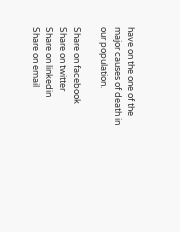have on the one of the major causes of death in our population.

Share on facebook
Share on twitter
Share on linkedin
Share on email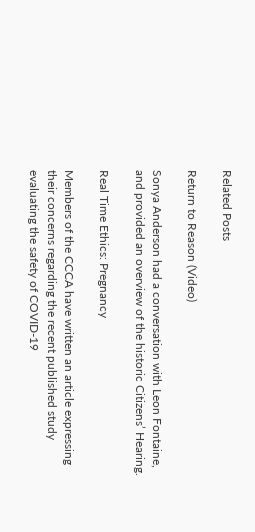Related Posts

Return to Reason (Video)

Sonya Anderson had a conversation with Leon Fontaine, and provided an overview of the historic Citizens’ Hearing.

Real Time Ethics: Pregnancy

Members of the CCCA have written an article expressing their concerns regarding the recent published study evaluating the safety of COVID-19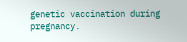genetic vaccination during pregnancy.